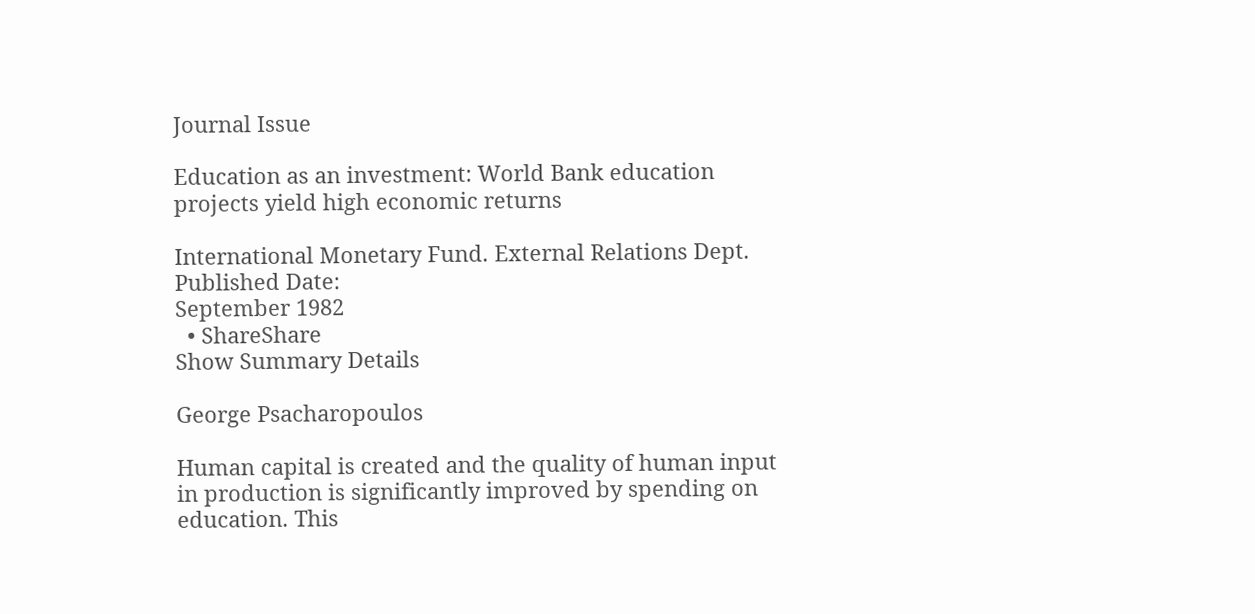Journal Issue

Education as an investment: World Bank education projects yield high economic returns

International Monetary Fund. External Relations Dept.
Published Date:
September 1982
  • ShareShare
Show Summary Details

George Psacharopoulos

Human capital is created and the quality of human input in production is significantly improved by spending on education. This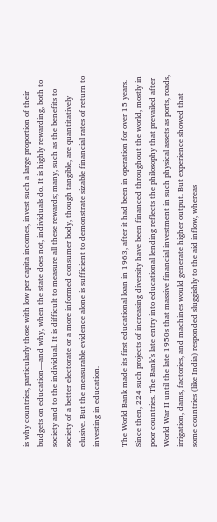is why countries, particularly those with low per capita incomes, invest such a large proportion of their budgets on education—and why, when the state does not, individuals do. It is highly rewarding, both to society and to the individual. It is difficult to measure all these rewards; many, such as the benefits to society of a better electorate or a more informed consumer body, though tangible, are quantitatively elusive. But the measurable evidence alone is sufficient to demonstrate sizable financial rates of return to investing in education.

The World Bank made its first educational loan in 1963, after it had been in operation for over 15 years. Since then, 224 such projects of increasing diversity have been financed throughout the world, mostly in poor countries. The Bank’s late entry into educational lending reflects the philosophy that prevailed after World War II until the late 1950s that massive financial investment in such physical assets as ports, roads, irrigation, dams, factories, and machines would generate higher output. But experience showed that some countries (like India) responded sluggishly to the aid inflow, whereas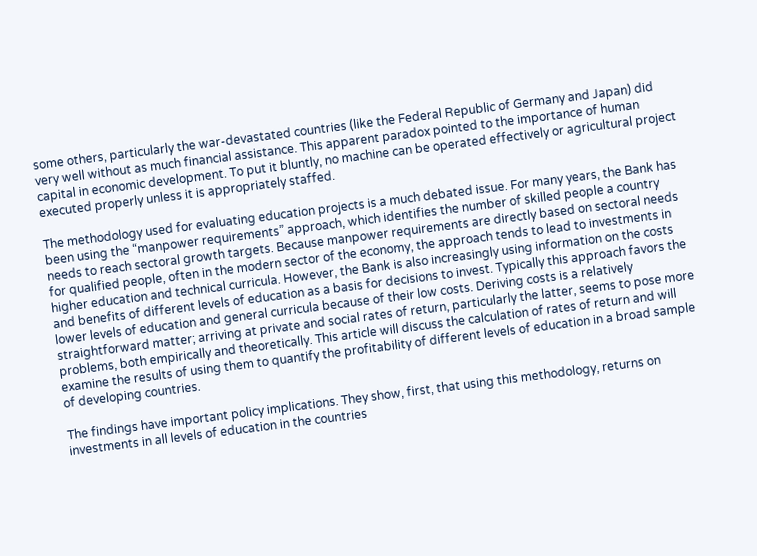some others, particularly the war-devastated countries (like the Federal Republic of Germany and Japan) did very well without as much financial assistance. This apparent paradox pointed to the importance of human capital in economic development. To put it bluntly, no machine can be operated effectively or agricultural project executed properly unless it is appropriately staffed.

The methodology used for evaluating education projects is a much debated issue. For many years, the Bank has been using the “manpower requirements” approach, which identifies the number of skilled people a country needs to reach sectoral growth targets. Because manpower requirements are directly based on sectoral needs for qualified people, often in the modern sector of the economy, the approach tends to lead to investments in higher education and technical curricula. However, the Bank is also increasingly using information on the costs and benefits of different levels of education as a basis for decisions to invest. Typically this approach favors the lower levels of education and general curricula because of their low costs. Deriving costs is a relatively straightforward matter; arriving at private and social rates of return, particularly the latter, seems to pose more problems, both empirically and theoretically. This article will discuss the calculation of rates of return and will examine the results of using them to quantify the profitability of different levels of education in a broad sample of developing countries.

The findings have important policy implications. They show, first, that using this methodology, returns on investments in all levels of education in the countries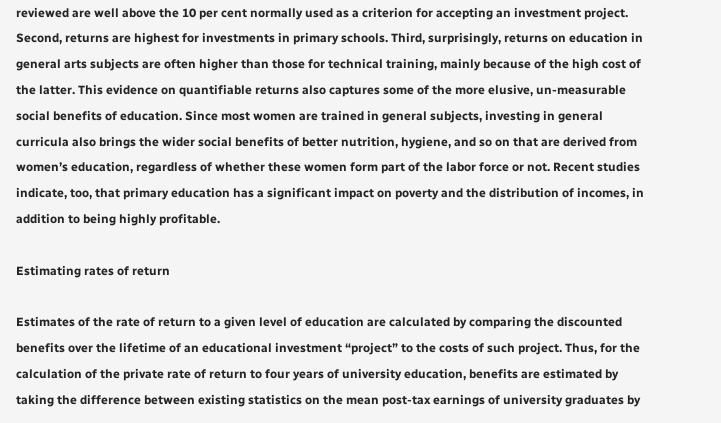reviewed are well above the 10 per cent normally used as a criterion for accepting an investment project. Second, returns are highest for investments in primary schools. Third, surprisingly, returns on education in general arts subjects are often higher than those for technical training, mainly because of the high cost of the latter. This evidence on quantifiable returns also captures some of the more elusive, un-measurable social benefits of education. Since most women are trained in general subjects, investing in general curricula also brings the wider social benefits of better nutrition, hygiene, and so on that are derived from women’s education, regardless of whether these women form part of the labor force or not. Recent studies indicate, too, that primary education has a significant impact on poverty and the distribution of incomes, in addition to being highly profitable.

Estimating rates of return

Estimates of the rate of return to a given level of education are calculated by comparing the discounted benefits over the lifetime of an educational investment “project” to the costs of such project. Thus, for the calculation of the private rate of return to four years of university education, benefits are estimated by taking the difference between existing statistics on the mean post-tax earnings of university graduates by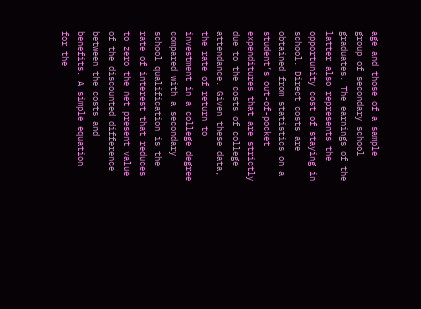age and those of a sample group of secondary school graduates. The earnings of the latter also represents the opportunity cost of staying in school. Direct costs are obtained from statistics on a student’s out-of-pocket expenditures that are strictly due to the costs of college attendance. Given these data, the rate of return to investment in a college degree compared with a secondary school qualification is the rate of interest that reduces to zero the net present value of the discounted difference between the costs and benefits. A simple equation for the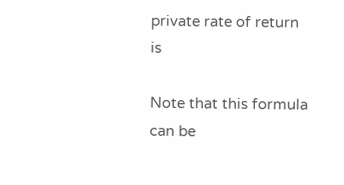private rate of return is

Note that this formula can be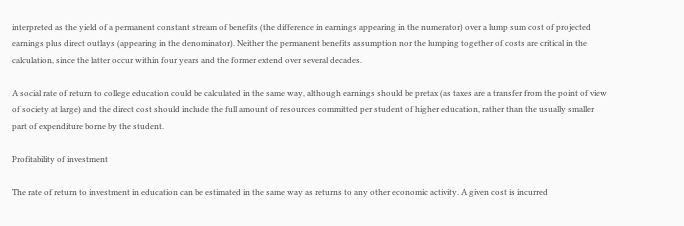interpreted as the yield of a permanent constant stream of benefits (the difference in earnings appearing in the numerator) over a lump sum cost of projected earnings plus direct outlays (appearing in the denominator). Neither the permanent benefits assumption nor the lumping together of costs are critical in the calculation, since the latter occur within four years and the former extend over several decades.

A social rate of return to college education could be calculated in the same way, although earnings should be pretax (as taxes are a transfer from the point of view of society at large) and the direct cost should include the full amount of resources committed per student of higher education, rather than the usually smaller part of expenditure borne by the student.

Profitability of investment

The rate of return to investment in education can be estimated in the same way as returns to any other economic activity. A given cost is incurred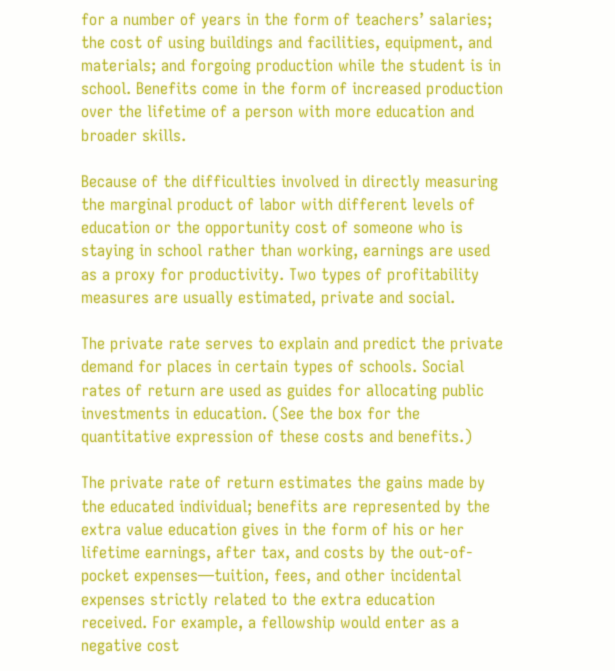for a number of years in the form of teachers’ salaries; the cost of using buildings and facilities, equipment, and materials; and forgoing production while the student is in school. Benefits come in the form of increased production over the lifetime of a person with more education and broader skills.

Because of the difficulties involved in directly measuring the marginal product of labor with different levels of education or the opportunity cost of someone who is staying in school rather than working, earnings are used as a proxy for productivity. Two types of profitability measures are usually estimated, private and social.

The private rate serves to explain and predict the private demand for places in certain types of schools. Social rates of return are used as guides for allocating public investments in education. (See the box for the quantitative expression of these costs and benefits.)

The private rate of return estimates the gains made by the educated individual; benefits are represented by the extra value education gives in the form of his or her lifetime earnings, after tax, and costs by the out-of-pocket expenses—tuition, fees, and other incidental expenses strictly related to the extra education received. For example, a fellowship would enter as a negative cost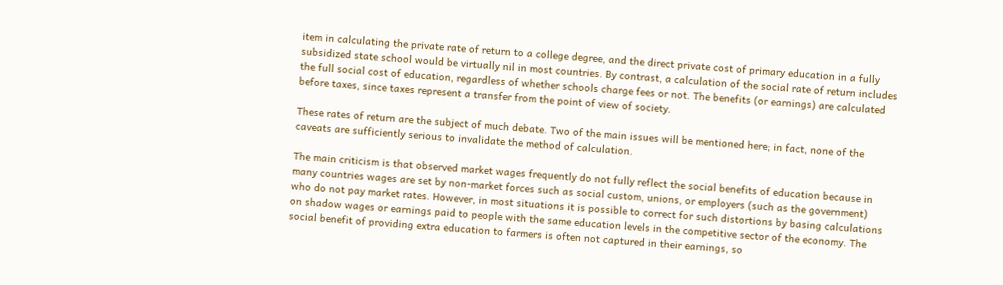item in calculating the private rate of return to a college degree, and the direct private cost of primary education in a fully subsidized state school would be virtually nil in most countries. By contrast, a calculation of the social rate of return includes the full social cost of education, regardless of whether schools charge fees or not. The benefits (or earnings) are calculated before taxes, since taxes represent a transfer from the point of view of society.

These rates of return are the subject of much debate. Two of the main issues will be mentioned here; in fact, none of the caveats are sufficiently serious to invalidate the method of calculation.

The main criticism is that observed market wages frequently do not fully reflect the social benefits of education because in many countries wages are set by non-market forces such as social custom, unions, or employers (such as the government) who do not pay market rates. However, in most situations it is possible to correct for such distortions by basing calculations on shadow wages or earnings paid to people with the same education levels in the competitive sector of the economy. The social benefit of providing extra education to farmers is often not captured in their earnings, so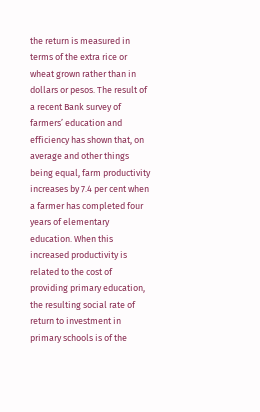the return is measured in terms of the extra rice or wheat grown rather than in dollars or pesos. The result of a recent Bank survey of farmers’ education and efficiency has shown that, on average and other things being equal, farm productivity increases by 7.4 per cent when a farmer has completed four years of elementary education. When this increased productivity is related to the cost of providing primary education, the resulting social rate of return to investment in primary schools is of the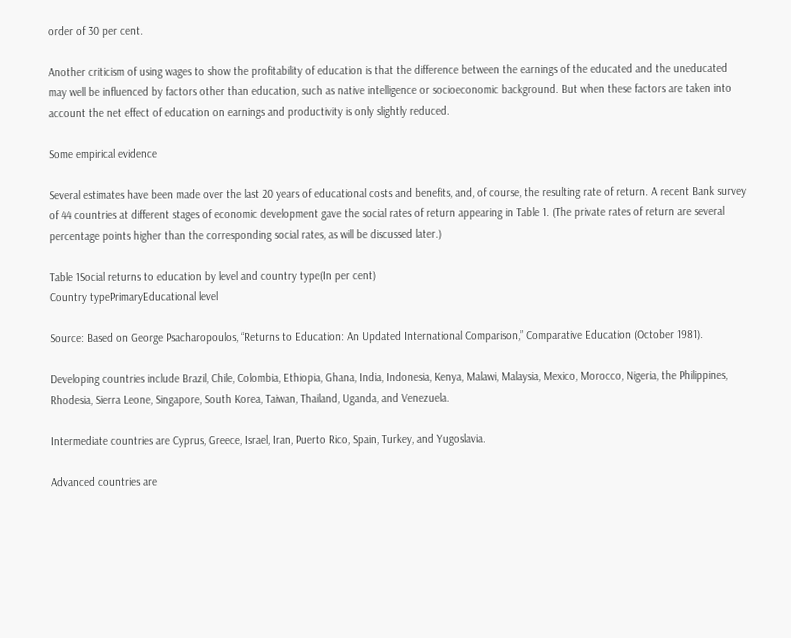order of 30 per cent.

Another criticism of using wages to show the profitability of education is that the difference between the earnings of the educated and the uneducated may well be influenced by factors other than education, such as native intelligence or socioeconomic background. But when these factors are taken into account the net effect of education on earnings and productivity is only slightly reduced.

Some empirical evidence

Several estimates have been made over the last 20 years of educational costs and benefits, and, of course, the resulting rate of return. A recent Bank survey of 44 countries at different stages of economic development gave the social rates of return appearing in Table 1. (The private rates of return are several percentage points higher than the corresponding social rates, as will be discussed later.)

Table 1Social returns to education by level and country type(In per cent)
Country typePrimaryEducational level

Source: Based on George Psacharopoulos, “Returns to Education: An Updated International Comparison,” Comparative Education (October 1981).

Developing countries include Brazil, Chile, Colombia, Ethiopia, Ghana, India, Indonesia, Kenya, Malawi, Malaysia, Mexico, Morocco, Nigeria, the Philippines, Rhodesia, Sierra Leone, Singapore, South Korea, Taiwan, Thailand, Uganda, and Venezuela.

Intermediate countries are Cyprus, Greece, Israel, Iran, Puerto Rico, Spain, Turkey, and Yugoslavia.

Advanced countries are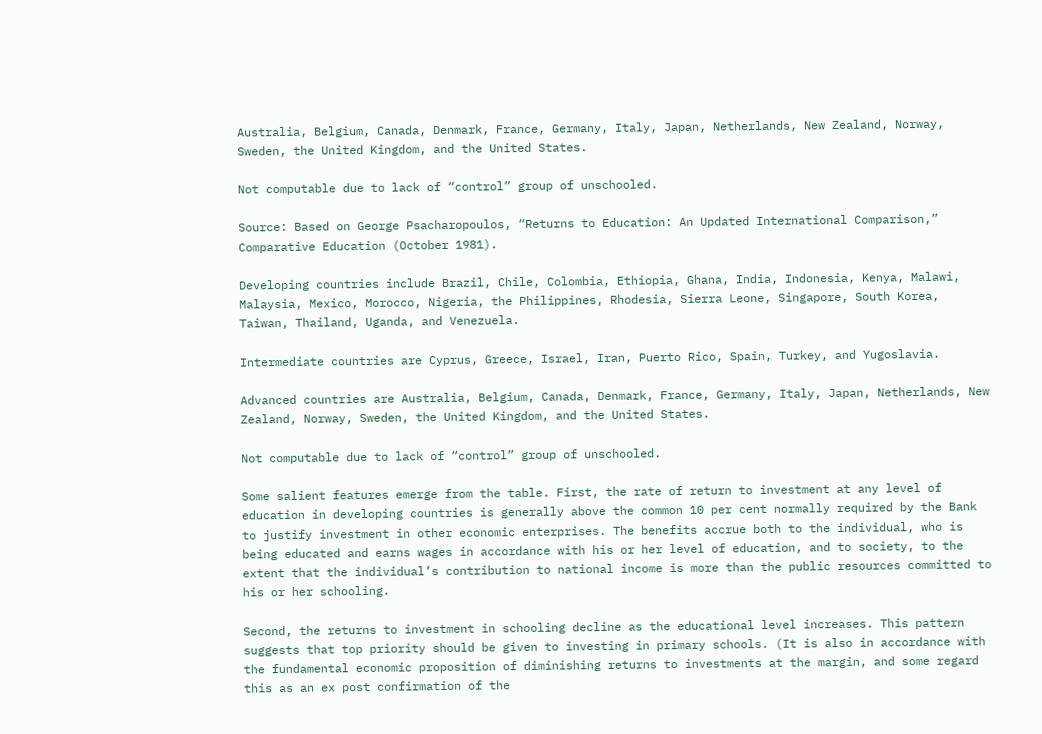Australia, Belgium, Canada, Denmark, France, Germany, Italy, Japan, Netherlands, New Zealand, Norway, Sweden, the United Kingdom, and the United States.

Not computable due to lack of “control” group of unschooled.

Source: Based on George Psacharopoulos, “Returns to Education: An Updated International Comparison,” Comparative Education (October 1981).

Developing countries include Brazil, Chile, Colombia, Ethiopia, Ghana, India, Indonesia, Kenya, Malawi, Malaysia, Mexico, Morocco, Nigeria, the Philippines, Rhodesia, Sierra Leone, Singapore, South Korea, Taiwan, Thailand, Uganda, and Venezuela.

Intermediate countries are Cyprus, Greece, Israel, Iran, Puerto Rico, Spain, Turkey, and Yugoslavia.

Advanced countries are Australia, Belgium, Canada, Denmark, France, Germany, Italy, Japan, Netherlands, New Zealand, Norway, Sweden, the United Kingdom, and the United States.

Not computable due to lack of “control” group of unschooled.

Some salient features emerge from the table. First, the rate of return to investment at any level of education in developing countries is generally above the common 10 per cent normally required by the Bank to justify investment in other economic enterprises. The benefits accrue both to the individual, who is being educated and earns wages in accordance with his or her level of education, and to society, to the extent that the individual’s contribution to national income is more than the public resources committed to his or her schooling.

Second, the returns to investment in schooling decline as the educational level increases. This pattern suggests that top priority should be given to investing in primary schools. (It is also in accordance with the fundamental economic proposition of diminishing returns to investments at the margin, and some regard this as an ex post confirmation of the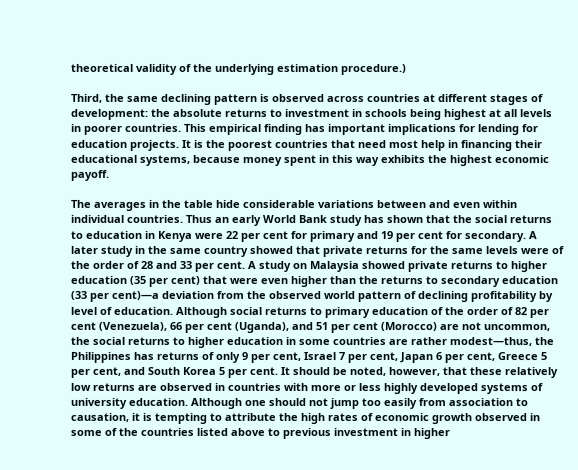theoretical validity of the underlying estimation procedure.)

Third, the same declining pattern is observed across countries at different stages of development: the absolute returns to investment in schools being highest at all levels in poorer countries. This empirical finding has important implications for lending for education projects. It is the poorest countries that need most help in financing their educational systems, because money spent in this way exhibits the highest economic payoff.

The averages in the table hide considerable variations between and even within individual countries. Thus an early World Bank study has shown that the social returns to education in Kenya were 22 per cent for primary and 19 per cent for secondary. A later study in the same country showed that private returns for the same levels were of the order of 28 and 33 per cent. A study on Malaysia showed private returns to higher education (35 per cent) that were even higher than the returns to secondary education (33 per cent)—a deviation from the observed world pattern of declining profitability by level of education. Although social returns to primary education of the order of 82 per cent (Venezuela), 66 per cent (Uganda), and 51 per cent (Morocco) are not uncommon, the social returns to higher education in some countries are rather modest—thus, the Philippines has returns of only 9 per cent, Israel 7 per cent, Japan 6 per cent, Greece 5 per cent, and South Korea 5 per cent. It should be noted, however, that these relatively low returns are observed in countries with more or less highly developed systems of university education. Although one should not jump too easily from association to causation, it is tempting to attribute the high rates of economic growth observed in some of the countries listed above to previous investment in higher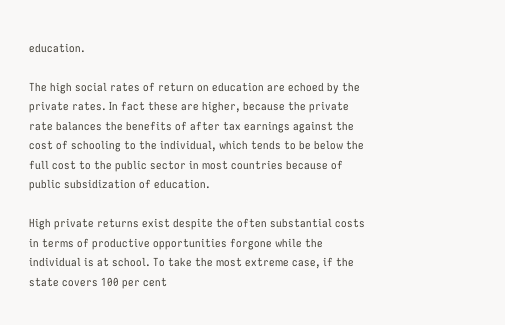education.

The high social rates of return on education are echoed by the private rates. In fact these are higher, because the private rate balances the benefits of after tax earnings against the cost of schooling to the individual, which tends to be below the full cost to the public sector in most countries because of public subsidization of education.

High private returns exist despite the often substantial costs in terms of productive opportunities forgone while the individual is at school. To take the most extreme case, if the state covers 100 per cent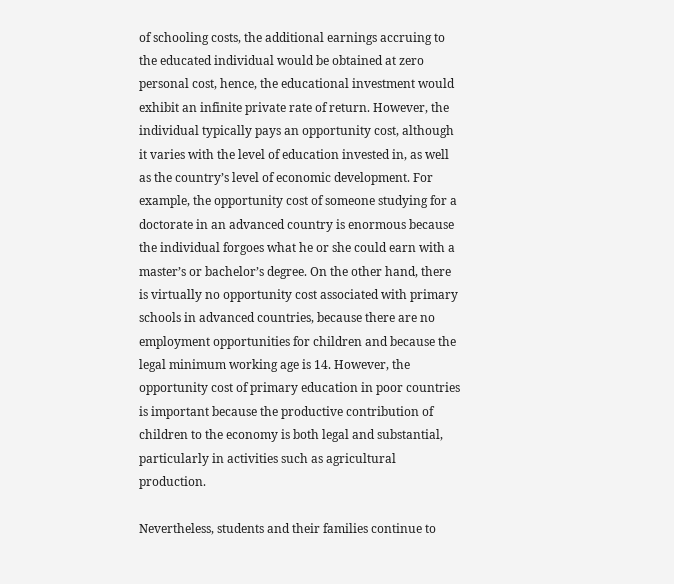of schooling costs, the additional earnings accruing to the educated individual would be obtained at zero personal cost, hence, the educational investment would exhibit an infinite private rate of return. However, the individual typically pays an opportunity cost, although it varies with the level of education invested in, as well as the country’s level of economic development. For example, the opportunity cost of someone studying for a doctorate in an advanced country is enormous because the individual forgoes what he or she could earn with a master’s or bachelor’s degree. On the other hand, there is virtually no opportunity cost associated with primary schools in advanced countries, because there are no employment opportunities for children and because the legal minimum working age is 14. However, the opportunity cost of primary education in poor countries is important because the productive contribution of children to the economy is both legal and substantial, particularly in activities such as agricultural production.

Nevertheless, students and their families continue to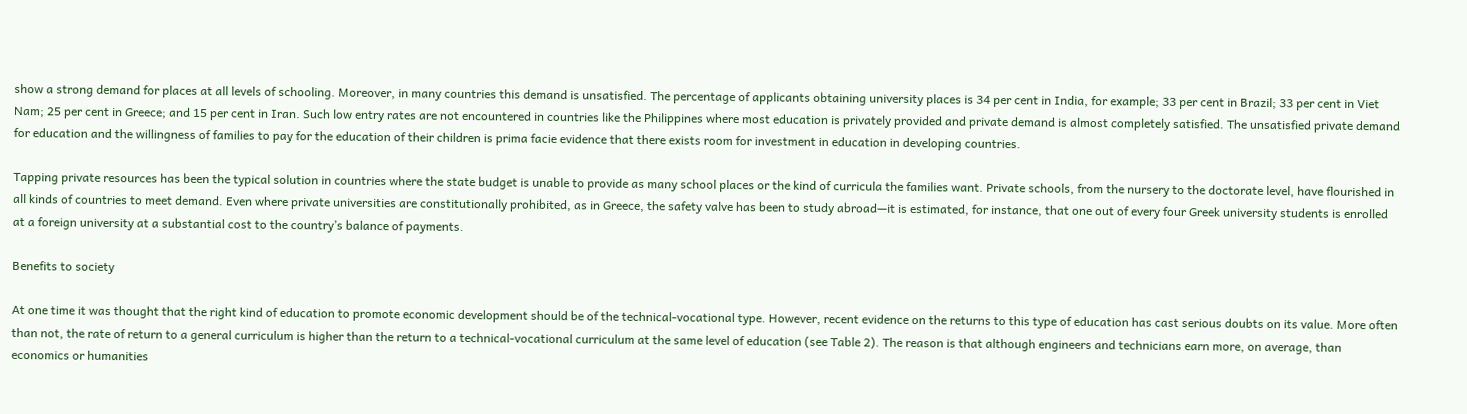show a strong demand for places at all levels of schooling. Moreover, in many countries this demand is unsatisfied. The percentage of applicants obtaining university places is 34 per cent in India, for example; 33 per cent in Brazil; 33 per cent in Viet Nam; 25 per cent in Greece; and 15 per cent in Iran. Such low entry rates are not encountered in countries like the Philippines where most education is privately provided and private demand is almost completely satisfied. The unsatisfied private demand for education and the willingness of families to pay for the education of their children is prima facie evidence that there exists room for investment in education in developing countries.

Tapping private resources has been the typical solution in countries where the state budget is unable to provide as many school places or the kind of curricula the families want. Private schools, from the nursery to the doctorate level, have flourished in all kinds of countries to meet demand. Even where private universities are constitutionally prohibited, as in Greece, the safety valve has been to study abroad—it is estimated, for instance, that one out of every four Greek university students is enrolled at a foreign university at a substantial cost to the country’s balance of payments.

Benefits to society

At one time it was thought that the right kind of education to promote economic development should be of the technical-vocational type. However, recent evidence on the returns to this type of education has cast serious doubts on its value. More often than not, the rate of return to a general curriculum is higher than the return to a technical-vocational curriculum at the same level of education (see Table 2). The reason is that although engineers and technicians earn more, on average, than economics or humanities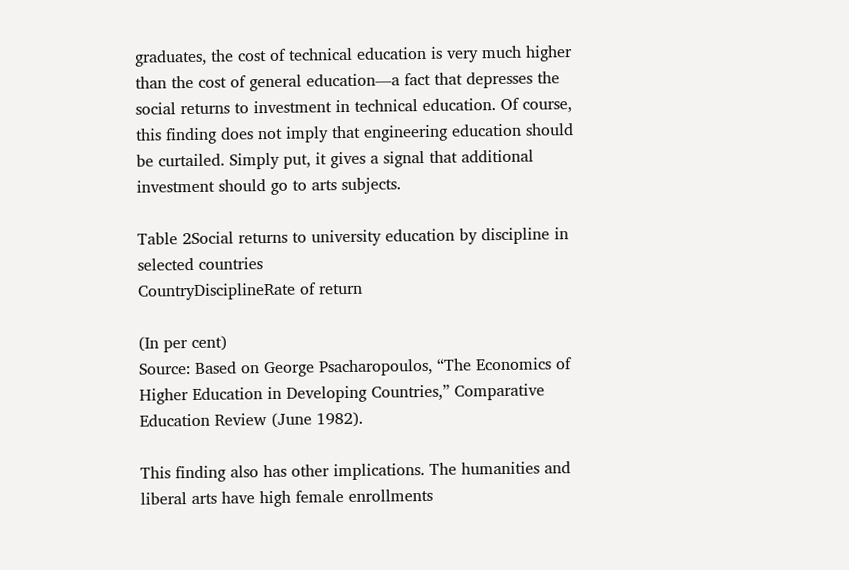graduates, the cost of technical education is very much higher than the cost of general education—a fact that depresses the social returns to investment in technical education. Of course, this finding does not imply that engineering education should be curtailed. Simply put, it gives a signal that additional investment should go to arts subjects.

Table 2Social returns to university education by discipline in selected countries
CountryDisciplineRate of return

(In per cent)
Source: Based on George Psacharopoulos, “The Economics of Higher Education in Developing Countries,” Comparative Education Review (June 1982).

This finding also has other implications. The humanities and liberal arts have high female enrollments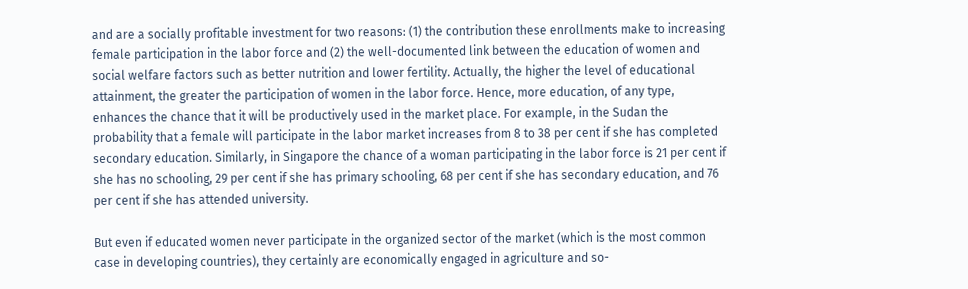and are a socially profitable investment for two reasons: (1) the contribution these enrollments make to increasing female participation in the labor force and (2) the well-documented link between the education of women and social welfare factors such as better nutrition and lower fertility. Actually, the higher the level of educational attainment, the greater the participation of women in the labor force. Hence, more education, of any type, enhances the chance that it will be productively used in the market place. For example, in the Sudan the probability that a female will participate in the labor market increases from 8 to 38 per cent if she has completed secondary education. Similarly, in Singapore the chance of a woman participating in the labor force is 21 per cent if she has no schooling, 29 per cent if she has primary schooling, 68 per cent if she has secondary education, and 76 per cent if she has attended university.

But even if educated women never participate in the organized sector of the market (which is the most common case in developing countries), they certainly are economically engaged in agriculture and so-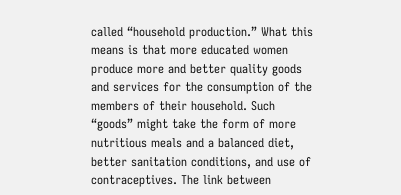called “household production.” What this means is that more educated women produce more and better quality goods and services for the consumption of the members of their household. Such “goods” might take the form of more nutritious meals and a balanced diet, better sanitation conditions, and use of contraceptives. The link between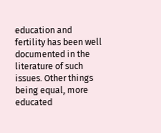education and fertility has been well documented in the literature of such issues. Other things being equal, more educated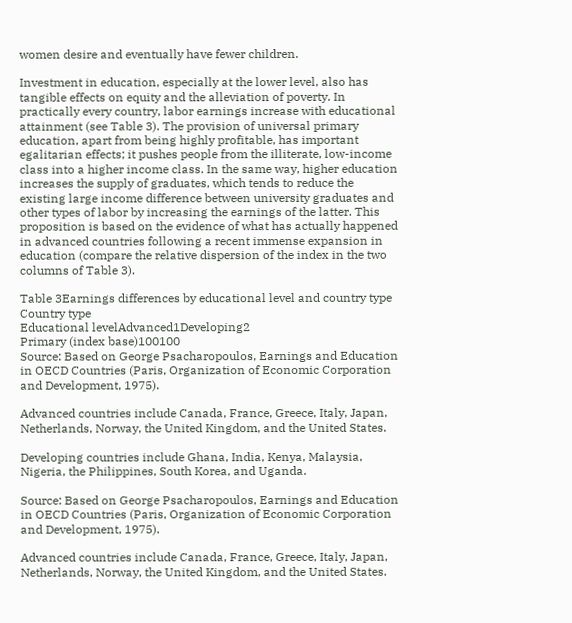women desire and eventually have fewer children.

Investment in education, especially at the lower level, also has tangible effects on equity and the alleviation of poverty. In practically every country, labor earnings increase with educational attainment (see Table 3). The provision of universal primary education, apart from being highly profitable, has important egalitarian effects; it pushes people from the illiterate, low-income class into a higher income class. In the same way, higher education increases the supply of graduates, which tends to reduce the existing large income difference between university graduates and other types of labor by increasing the earnings of the latter. This proposition is based on the evidence of what has actually happened in advanced countries following a recent immense expansion in education (compare the relative dispersion of the index in the two columns of Table 3).

Table 3Earnings differences by educational level and country type
Country type
Educational levelAdvanced1Developing2
Primary (index base)100100
Source: Based on George Psacharopoulos, Earnings and Education in OECD Countries (Paris, Organization of Economic Corporation and Development, 1975).

Advanced countries include Canada, France, Greece, Italy, Japan, Netherlands, Norway, the United Kingdom, and the United States.

Developing countries include Ghana, India, Kenya, Malaysia, Nigeria, the Philippines, South Korea, and Uganda.

Source: Based on George Psacharopoulos, Earnings and Education in OECD Countries (Paris, Organization of Economic Corporation and Development, 1975).

Advanced countries include Canada, France, Greece, Italy, Japan, Netherlands, Norway, the United Kingdom, and the United States.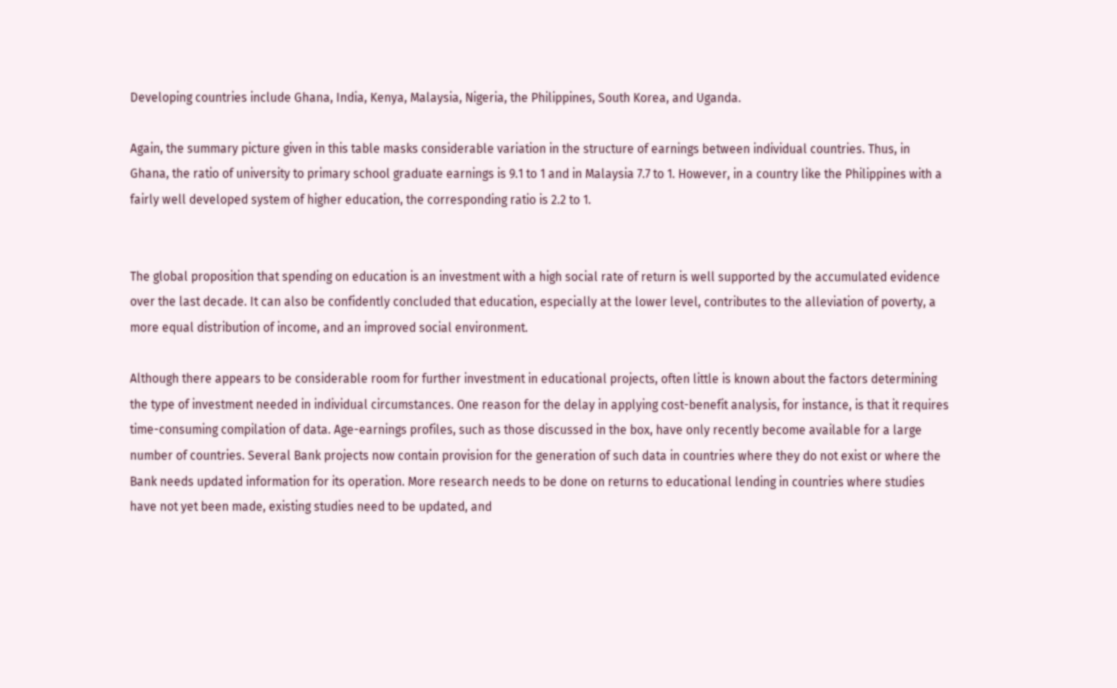Developing countries include Ghana, India, Kenya, Malaysia, Nigeria, the Philippines, South Korea, and Uganda.

Again, the summary picture given in this table masks considerable variation in the structure of earnings between individual countries. Thus, in Ghana, the ratio of university to primary school graduate earnings is 9.1 to 1 and in Malaysia 7.7 to 1. However, in a country like the Philippines with a fairly well developed system of higher education, the corresponding ratio is 2.2 to 1.


The global proposition that spending on education is an investment with a high social rate of return is well supported by the accumulated evidence over the last decade. It can also be confidently concluded that education, especially at the lower level, contributes to the alleviation of poverty, a more equal distribution of income, and an improved social environment.

Although there appears to be considerable room for further investment in educational projects, often little is known about the factors determining the type of investment needed in individual circumstances. One reason for the delay in applying cost-benefit analysis, for instance, is that it requires time-consuming compilation of data. Age-earnings profiles, such as those discussed in the box, have only recently become available for a large number of countries. Several Bank projects now contain provision for the generation of such data in countries where they do not exist or where the Bank needs updated information for its operation. More research needs to be done on returns to educational lending in countries where studies have not yet been made, existing studies need to be updated, and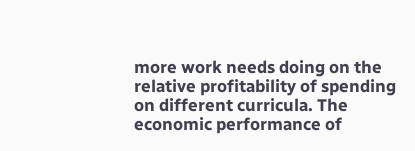more work needs doing on the relative profitability of spending on different curricula. The economic performance of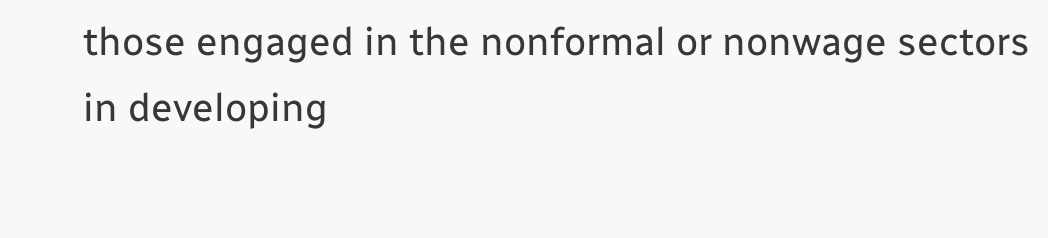those engaged in the nonformal or nonwage sectors in developing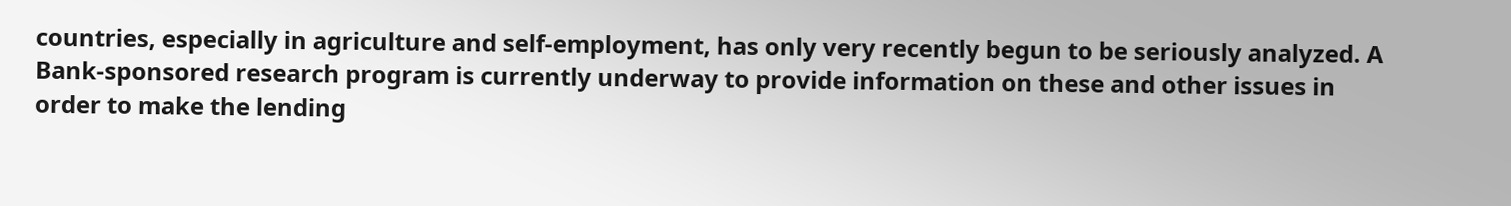countries, especially in agriculture and self-employment, has only very recently begun to be seriously analyzed. A Bank-sponsored research program is currently underway to provide information on these and other issues in order to make the lending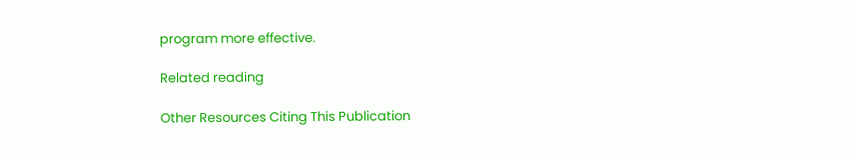program more effective.

Related reading

Other Resources Citing This Publication